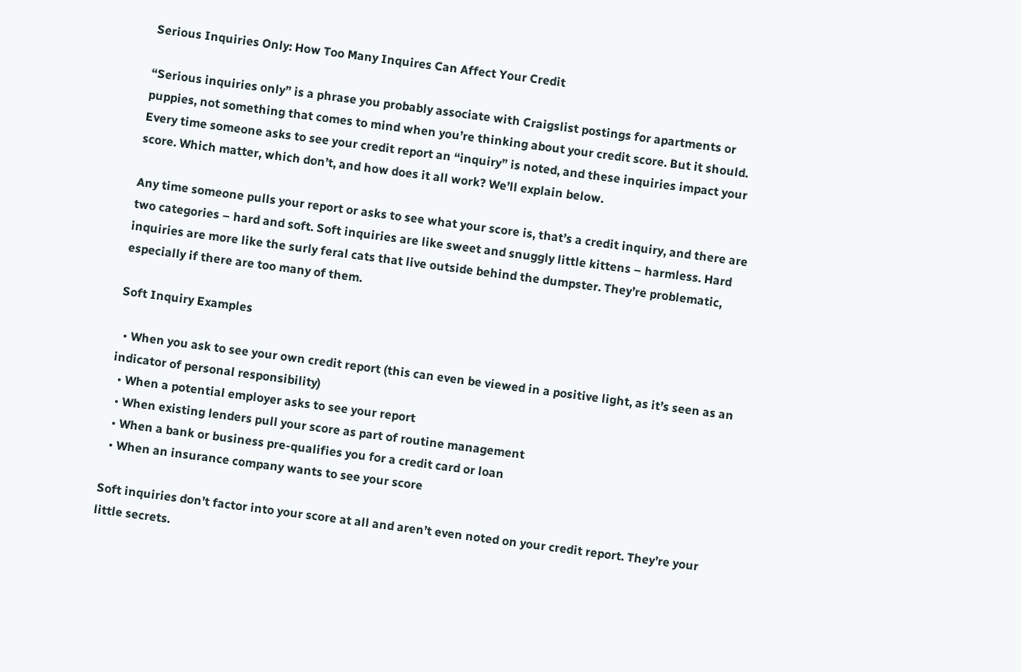Serious Inquiries Only: How Too Many Inquires Can Affect Your Credit

“Serious inquiries only” is a phrase you probably associate with Craigslist postings for apartments or puppies, not something that comes to mind when you’re thinking about your credit score. But it should. Every time someone asks to see your credit report an “inquiry” is noted, and these inquiries impact your score. Which matter, which don’t, and how does it all work? We’ll explain below.

Any time someone pulls your report or asks to see what your score is, that’s a credit inquiry, and there are two categories – hard and soft. Soft inquiries are like sweet and snuggly little kittens – harmless. Hard inquiries are more like the surly feral cats that live outside behind the dumpster. They’re problematic, especially if there are too many of them.

Soft Inquiry Examples

  • When you ask to see your own credit report (this can even be viewed in a positive light, as it’s seen as an indicator of personal responsibility)
  • When a potential employer asks to see your report
  • When existing lenders pull your score as part of routine management
  • When a bank or business pre-qualifies you for a credit card or loan
  • When an insurance company wants to see your score

Soft inquiries don’t factor into your score at all and aren’t even noted on your credit report. They’re your little secrets.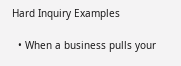Hard Inquiry Examples

  • When a business pulls your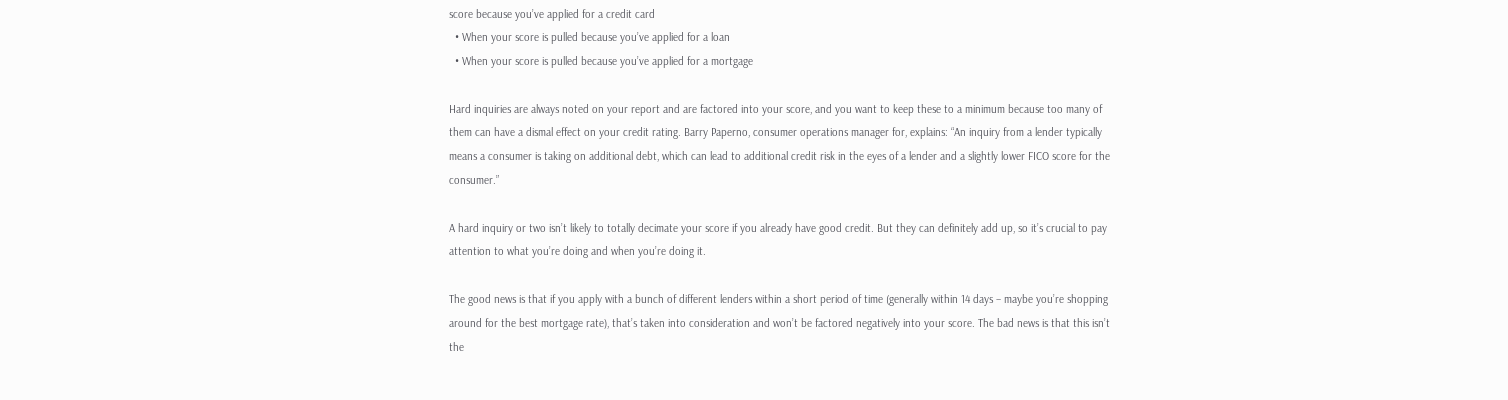score because you’ve applied for a credit card
  • When your score is pulled because you’ve applied for a loan
  • When your score is pulled because you’ve applied for a mortgage

Hard inquiries are always noted on your report and are factored into your score, and you want to keep these to a minimum because too many of them can have a dismal effect on your credit rating. Barry Paperno, consumer operations manager for, explains: “An inquiry from a lender typically means a consumer is taking on additional debt, which can lead to additional credit risk in the eyes of a lender and a slightly lower FICO score for the consumer.”

A hard inquiry or two isn’t likely to totally decimate your score if you already have good credit. But they can definitely add up, so it’s crucial to pay attention to what you’re doing and when you’re doing it.

The good news is that if you apply with a bunch of different lenders within a short period of time (generally within 14 days – maybe you’re shopping around for the best mortgage rate), that’s taken into consideration and won’t be factored negatively into your score. The bad news is that this isn’t the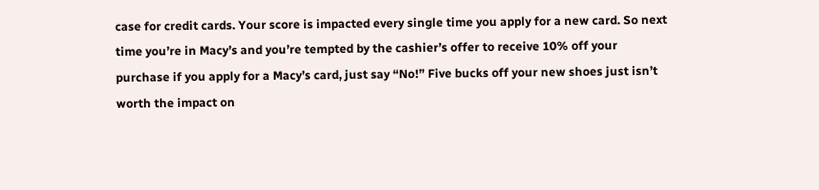case for credit cards. Your score is impacted every single time you apply for a new card. So next time you’re in Macy’s and you’re tempted by the cashier’s offer to receive 10% off your purchase if you apply for a Macy’s card, just say “No!” Five bucks off your new shoes just isn’t worth the impact on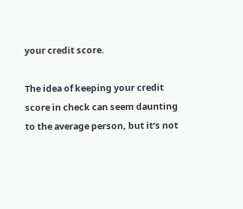your credit score.

The idea of keeping your credit score in check can seem daunting to the average person, but it’s not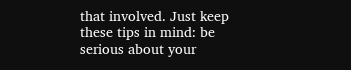that involved. Just keep these tips in mind: be serious about your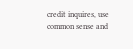credit inquires, use common sense and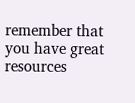remember that you have great resources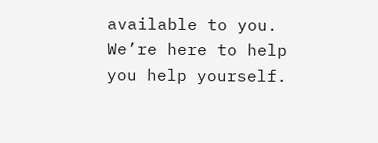available to you. We’re here to help you help yourself.